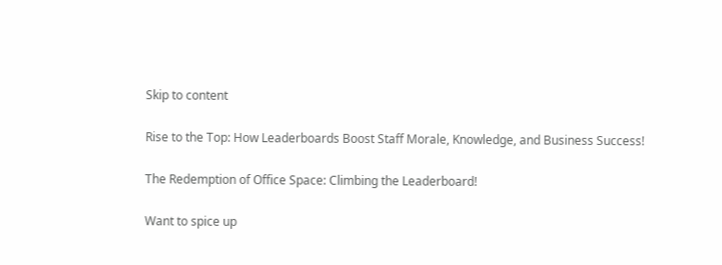Skip to content

Rise to the Top: How Leaderboards Boost Staff Morale, Knowledge, and Business Success!

The Redemption of Office Space: Climbing the Leaderboard!

Want to spice up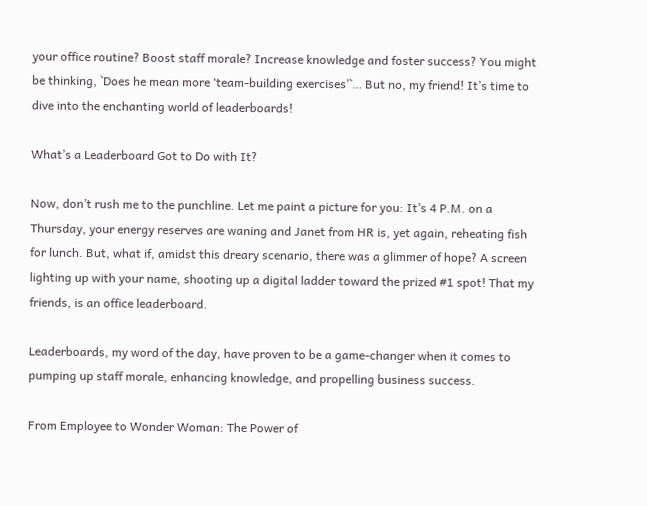your office routine? Boost staff morale? Increase knowledge and foster success? You might be thinking, `Does he mean more ‘team-building exercises’`… But no, my friend! It’s time to dive into the enchanting world of leaderboards!

What’s a Leaderboard Got to Do with It?

Now, don’t rush me to the punchline. Let me paint a picture for you: It’s 4 P.M. on a Thursday, your energy reserves are waning and Janet from HR is, yet again, reheating fish for lunch. But, what if, amidst this dreary scenario, there was a glimmer of hope? A screen lighting up with your name, shooting up a digital ladder toward the prized #1 spot! That my friends, is an office leaderboard.

Leaderboards, my word of the day, have proven to be a game-changer when it comes to pumping up staff morale, enhancing knowledge, and propelling business success.

From Employee to Wonder Woman: The Power of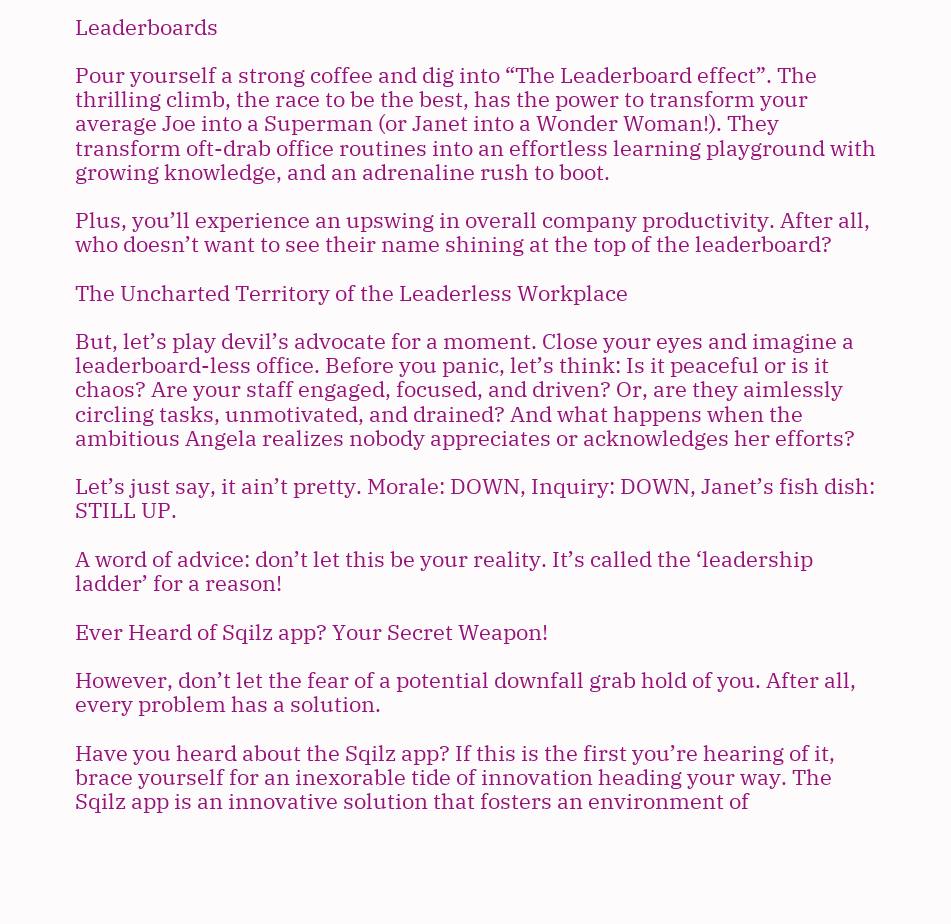Leaderboards

Pour yourself a strong coffee and dig into “The Leaderboard effect”. The thrilling climb, the race to be the best, has the power to transform your average Joe into a Superman (or Janet into a Wonder Woman!). They transform oft-drab office routines into an effortless learning playground with growing knowledge, and an adrenaline rush to boot.

Plus, you’ll experience an upswing in overall company productivity. After all, who doesn’t want to see their name shining at the top of the leaderboard?

The Uncharted Territory of the Leaderless Workplace

But, let’s play devil’s advocate for a moment. Close your eyes and imagine a leaderboard-less office. Before you panic, let’s think: Is it peaceful or is it chaos? Are your staff engaged, focused, and driven? Or, are they aimlessly circling tasks, unmotivated, and drained? And what happens when the ambitious Angela realizes nobody appreciates or acknowledges her efforts?

Let’s just say, it ain’t pretty. Morale: DOWN, Inquiry: DOWN, Janet’s fish dish: STILL UP.

A word of advice: don’t let this be your reality. It’s called the ‘leadership ladder’ for a reason!

Ever Heard of Sqilz app? Your Secret Weapon!

However, don’t let the fear of a potential downfall grab hold of you. After all, every problem has a solution.

Have you heard about the Sqilz app? If this is the first you’re hearing of it, brace yourself for an inexorable tide of innovation heading your way. The Sqilz app is an innovative solution that fosters an environment of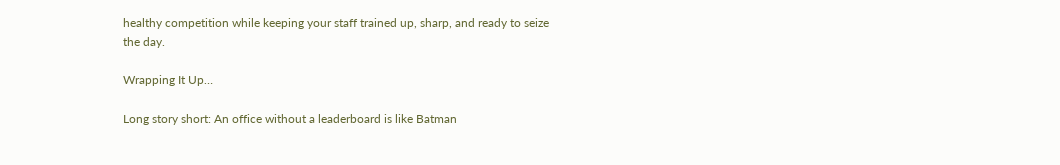healthy competition while keeping your staff trained up, sharp, and ready to seize the day.

Wrapping It Up…

Long story short: An office without a leaderboard is like Batman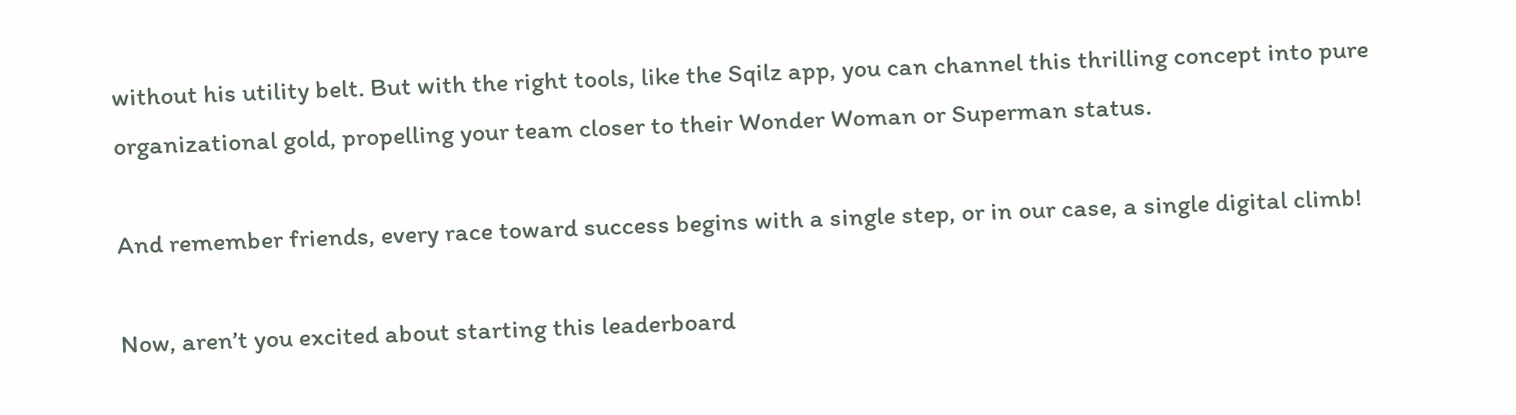without his utility belt. But with the right tools, like the Sqilz app, you can channel this thrilling concept into pure organizational gold, propelling your team closer to their Wonder Woman or Superman status.

And remember friends, every race toward success begins with a single step, or in our case, a single digital climb!

Now, aren’t you excited about starting this leaderboard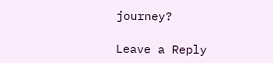journey?

Leave a Reply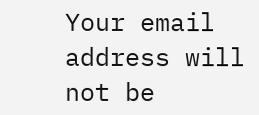Your email address will not be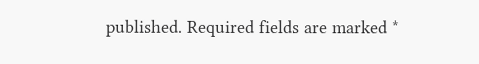published. Required fields are marked *